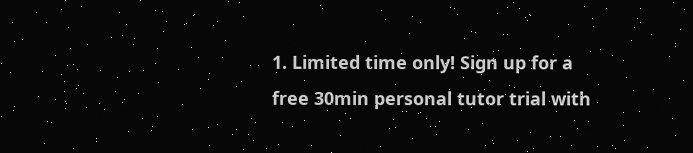1. Limited time only! Sign up for a free 30min personal tutor trial with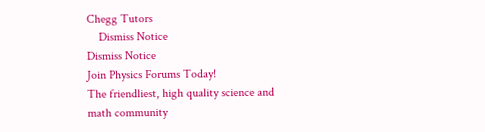Chegg Tutors
    Dismiss Notice
Dismiss Notice
Join Physics Forums Today!
The friendliest, high quality science and math community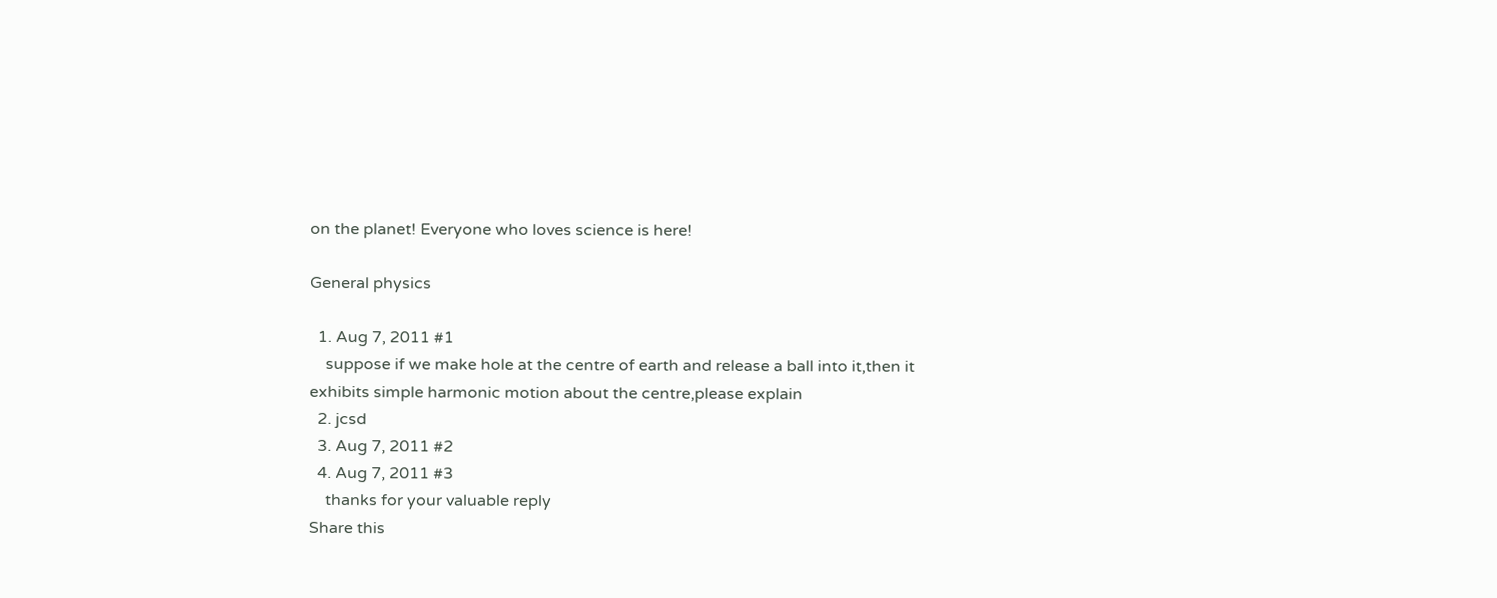on the planet! Everyone who loves science is here!

General physics

  1. Aug 7, 2011 #1
    suppose if we make hole at the centre of earth and release a ball into it,then it exhibits simple harmonic motion about the centre,please explain
  2. jcsd
  3. Aug 7, 2011 #2
  4. Aug 7, 2011 #3
    thanks for your valuable reply
Share this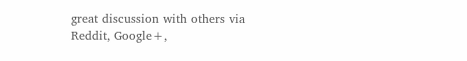great discussion with others via Reddit, Google+,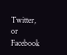Twitter, or Facebook